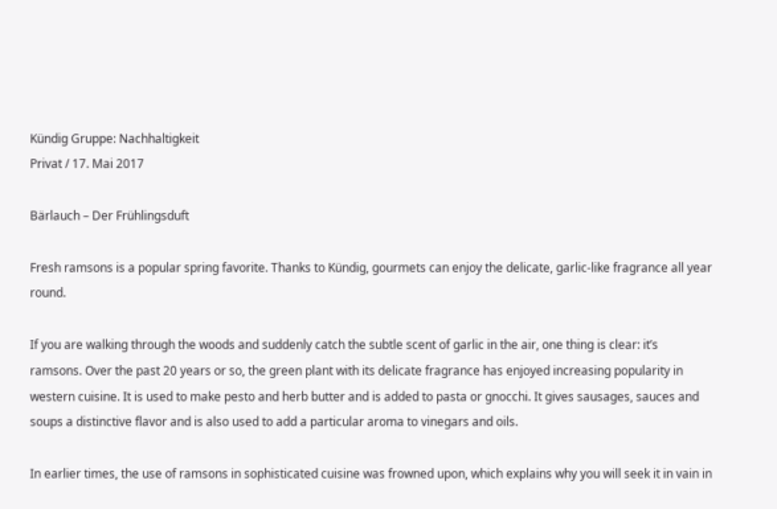Kündig Gruppe: Nachhaltigkeit
Privat / 17. Mai 2017

Bärlauch – Der Frühlingsduft

Fresh ramsons is a popular spring favorite. Thanks to Kündig, gourmets can enjoy the delicate, garlic-like fragrance all year round.

If you are walking through the woods and suddenly catch the subtle scent of garlic in the air, one thing is clear: it’s ramsons. Over the past 20 years or so, the green plant with its delicate fragrance has enjoyed increasing popularity in western cuisine. It is used to make pesto and herb butter and is added to pasta or gnocchi. It gives sausages, sauces and soups a distinctive flavor and is also used to add a particular aroma to vinegars and oils.

In earlier times, the use of ramsons in sophisticated cuisine was frowned upon, which explains why you will seek it in vain in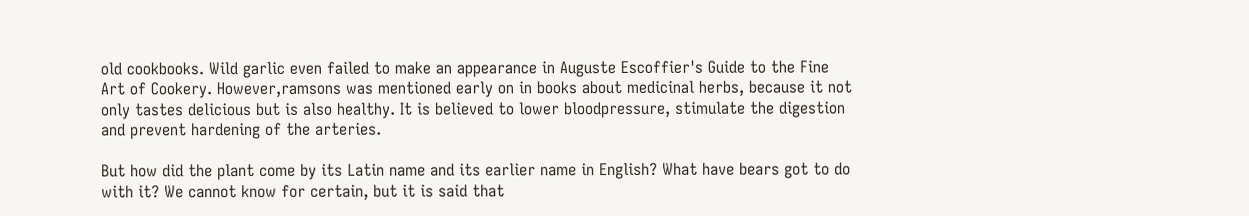old cookbooks. Wild garlic even failed to make an appearance in Auguste Escoffier's Guide to the Fine Art of Cookery. However,ramsons was mentioned early on in books about medicinal herbs, because it not only tastes delicious but is also healthy. It is believed to lower bloodpressure, stimulate the digestion and prevent hardening of the arteries.

But how did the plant come by its Latin name and its earlier name in English? What have bears got to do with it? We cannot know for certain, but it is said that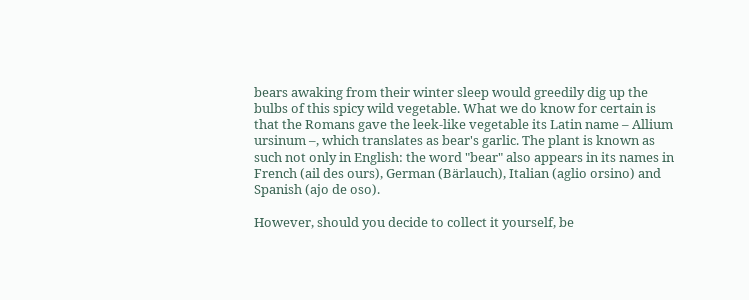bears awaking from their winter sleep would greedily dig up the bulbs of this spicy wild vegetable. What we do know for certain is that the Romans gave the leek-like vegetable its Latin name – Allium ursinum –, which translates as bear's garlic. The plant is known as such not only in English: the word "bear" also appears in its names in French (ail des ours), German (Bärlauch), Italian (aglio orsino) and Spanish (ajo de oso).

However, should you decide to collect it yourself, be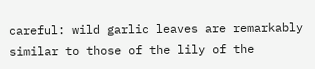careful: wild garlic leaves are remarkably similar to those of the lily of the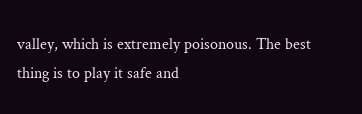valley, which is extremely poisonous. The best thing is to play it safe and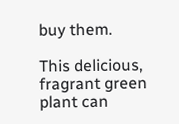buy them.

This delicious, fragrant green plant can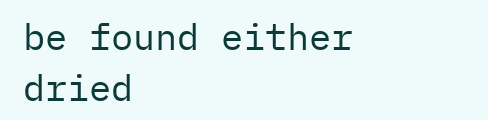be found either dried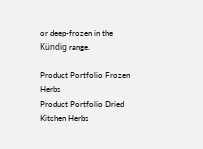or deep-frozen in the Kündig range.

Product Portfolio Frozen Herbs
Product Portfolio Dried Kitchen Herbs